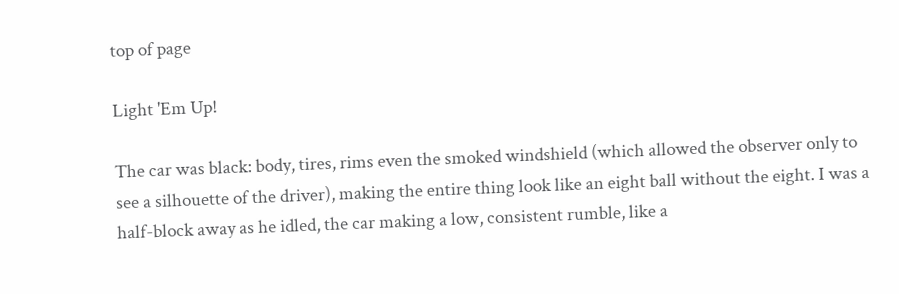top of page

Light 'Em Up!

The car was black: body, tires, rims even the smoked windshield (which allowed the observer only to see a silhouette of the driver), making the entire thing look like an eight ball without the eight. I was a half-block away as he idled, the car making a low, consistent rumble, like a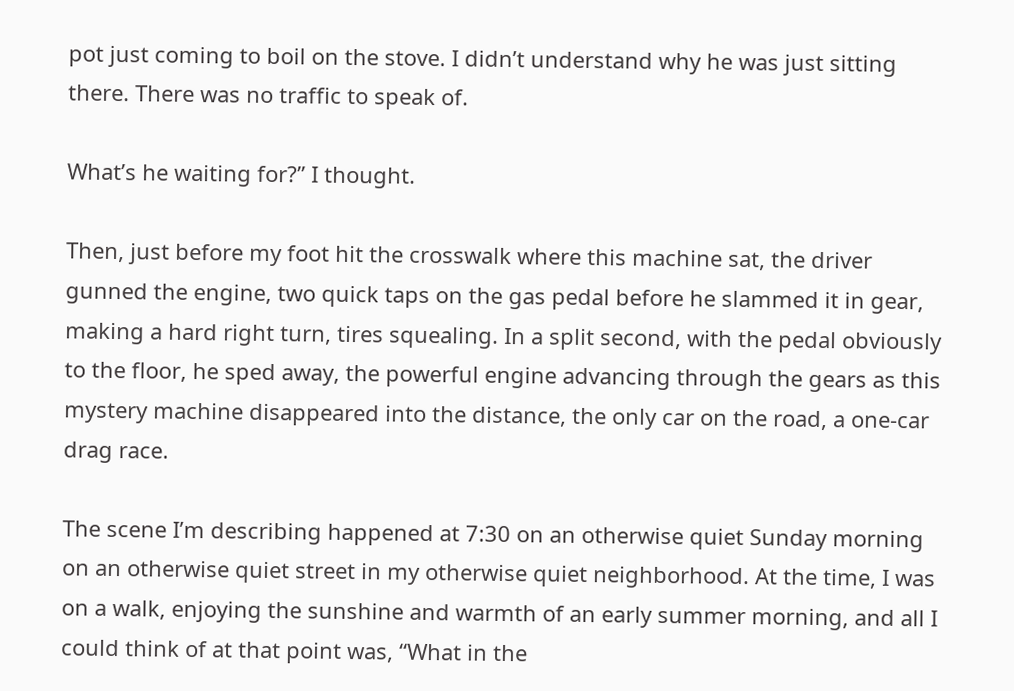pot just coming to boil on the stove. I didn’t understand why he was just sitting there. There was no traffic to speak of.

What’s he waiting for?” I thought.

Then, just before my foot hit the crosswalk where this machine sat, the driver gunned the engine, two quick taps on the gas pedal before he slammed it in gear, making a hard right turn, tires squealing. In a split second, with the pedal obviously to the floor, he sped away, the powerful engine advancing through the gears as this mystery machine disappeared into the distance, the only car on the road, a one-car drag race.

The scene I’m describing happened at 7:30 on an otherwise quiet Sunday morning on an otherwise quiet street in my otherwise quiet neighborhood. At the time, I was on a walk, enjoying the sunshine and warmth of an early summer morning, and all I could think of at that point was, “What in the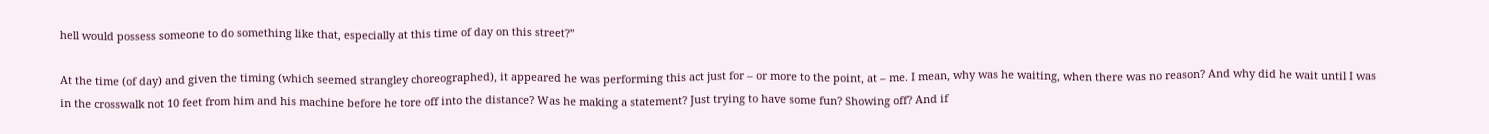hell would possess someone to do something like that, especially at this time of day on this street?”

At the time (of day) and given the timing (which seemed strangley choreographed), it appeared he was performing this act just for – or more to the point, at – me. I mean, why was he waiting, when there was no reason? And why did he wait until I was in the crosswalk not 10 feet from him and his machine before he tore off into the distance? Was he making a statement? Just trying to have some fun? Showing off? And if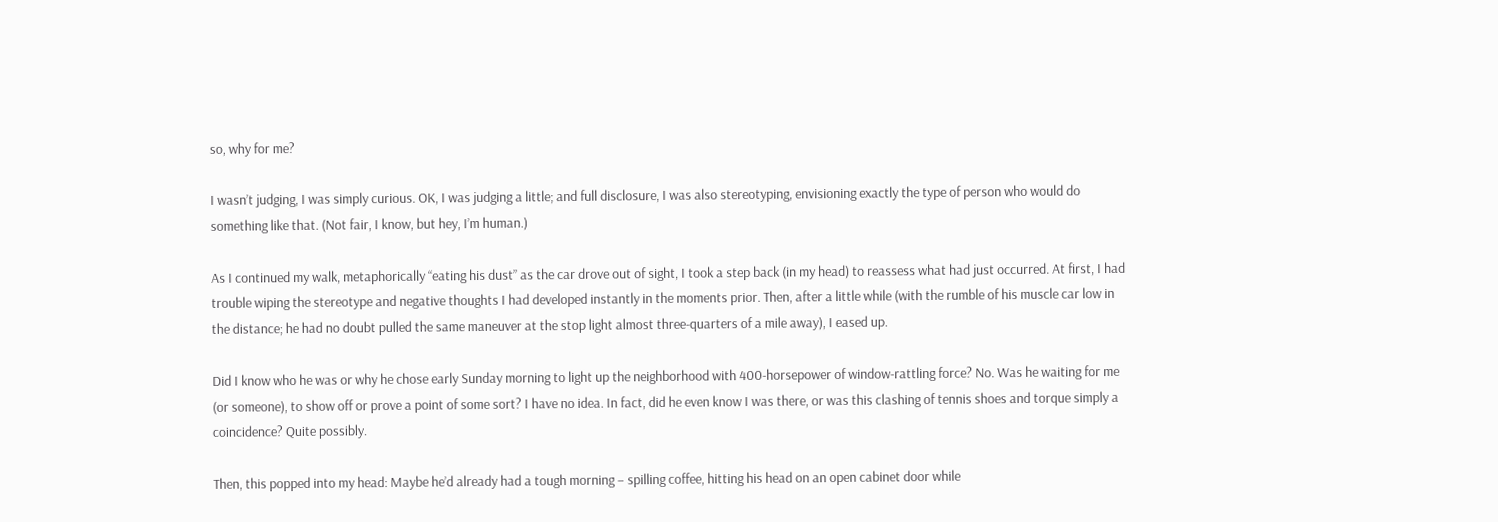so, why for me?

I wasn’t judging, I was simply curious. OK, I was judging a little; and full disclosure, I was also stereotyping, envisioning exactly the type of person who would do something like that. (Not fair, I know, but hey, I’m human.)

As I continued my walk, metaphorically “eating his dust” as the car drove out of sight, I took a step back (in my head) to reassess what had just occurred. At first, I had trouble wiping the stereotype and negative thoughts I had developed instantly in the moments prior. Then, after a little while (with the rumble of his muscle car low in the distance; he had no doubt pulled the same maneuver at the stop light almost three-quarters of a mile away), I eased up.

Did I know who he was or why he chose early Sunday morning to light up the neighborhood with 400-horsepower of window-rattling force? No. Was he waiting for me (or someone), to show off or prove a point of some sort? I have no idea. In fact, did he even know I was there, or was this clashing of tennis shoes and torque simply a coincidence? Quite possibly.

Then, this popped into my head: Maybe he’d already had a tough morning – spilling coffee, hitting his head on an open cabinet door while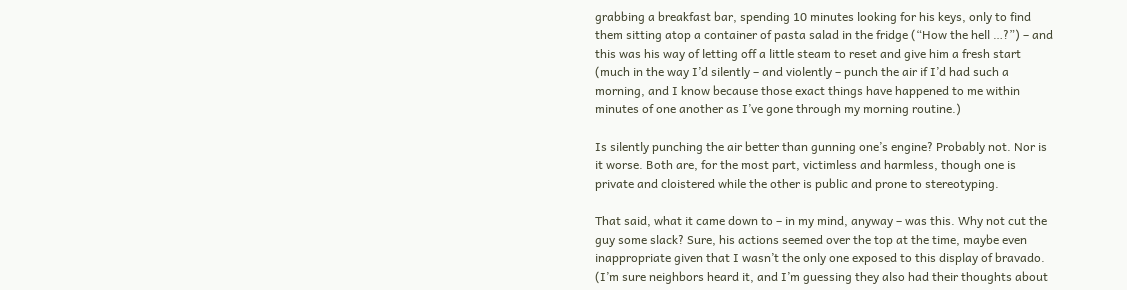grabbing a breakfast bar, spending 10 minutes looking for his keys, only to find them sitting atop a container of pasta salad in the fridge (“How the hell …?”) – and this was his way of letting off a little steam to reset and give him a fresh start (much in the way I’d silently – and violently – punch the air if I’d had such a morning, and I know because those exact things have happened to me within minutes of one another as I’ve gone through my morning routine.)

Is silently punching the air better than gunning one’s engine? Probably not. Nor is it worse. Both are, for the most part, victimless and harmless, though one is private and cloistered while the other is public and prone to stereotyping.

That said, what it came down to – in my mind, anyway – was this. Why not cut the guy some slack? Sure, his actions seemed over the top at the time, maybe even inappropriate given that I wasn’t the only one exposed to this display of bravado. (I’m sure neighbors heard it, and I’m guessing they also had their thoughts about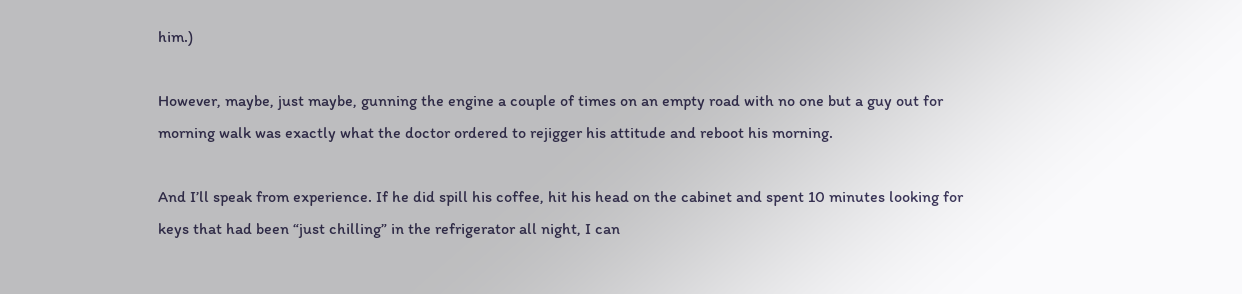him.)

However, maybe, just maybe, gunning the engine a couple of times on an empty road with no one but a guy out for morning walk was exactly what the doctor ordered to rejigger his attitude and reboot his morning.

And I’ll speak from experience. If he did spill his coffee, hit his head on the cabinet and spent 10 minutes looking for keys that had been “just chilling” in the refrigerator all night, I can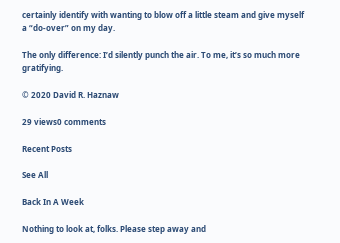certainly identify with wanting to blow off a little steam and give myself a “do-over” on my day.

The only difference: I’d silently punch the air. To me, it’s so much more gratifying.

© 2020 David R. Haznaw

29 views0 comments

Recent Posts

See All

Back In A Week

Nothing to look at, folks. Please step away and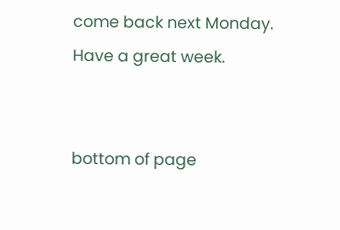come back next Monday. Have a great week.


bottom of page